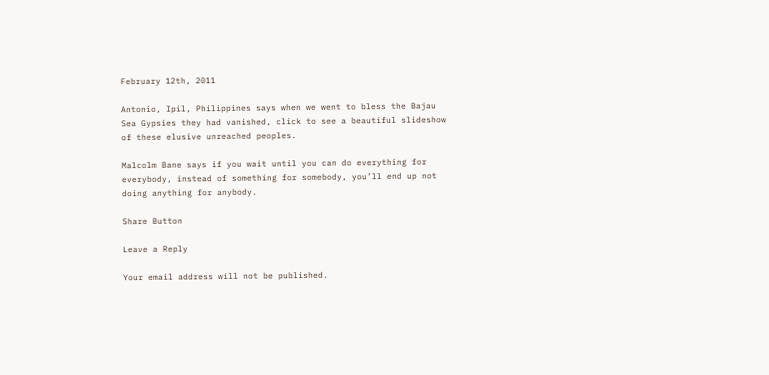February 12th, 2011

Antonio, Ipil, Philippines says when we went to bless the Bajau Sea Gypsies they had vanished, click to see a beautiful slideshow of these elusive unreached peoples.

Malcolm Bane says if you wait until you can do everything for everybody, instead of something for somebody, you’ll end up not doing anything for anybody.

Share Button

Leave a Reply

Your email address will not be published.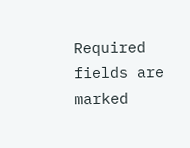Required fields are marked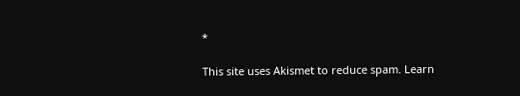*

This site uses Akismet to reduce spam. Learn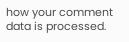how your comment data is processed.